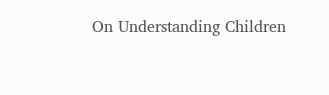On Understanding Children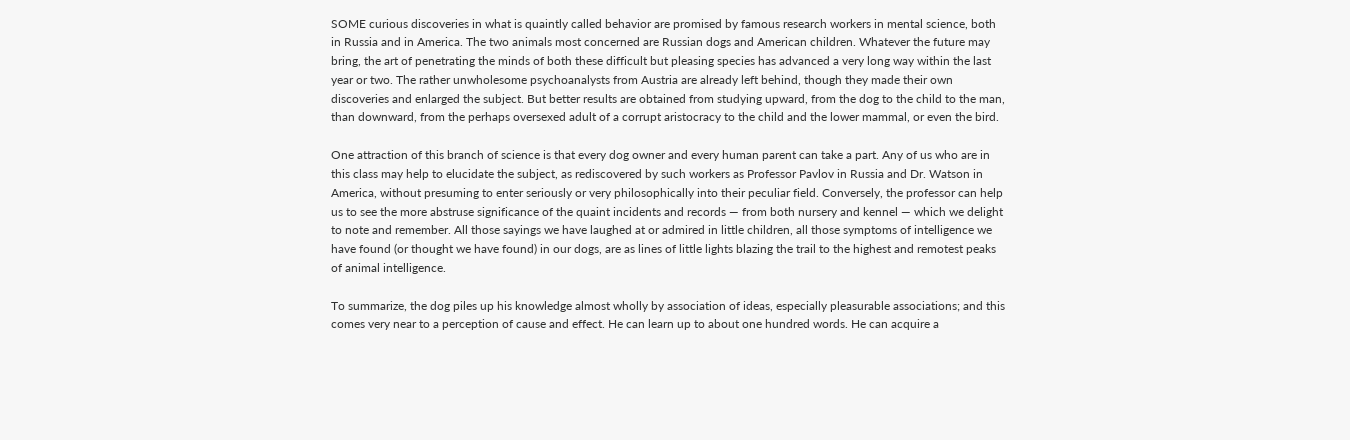SOME curious discoveries in what is quaintly called behavior are promised by famous research workers in mental science, both in Russia and in America. The two animals most concerned are Russian dogs and American children. Whatever the future may bring, the art of penetrating the minds of both these difficult but pleasing species has advanced a very long way within the last year or two. The rather unwholesome psychoanalysts from Austria are already left behind, though they made their own discoveries and enlarged the subject. But better results are obtained from studying upward, from the dog to the child to the man, than downward, from the perhaps oversexed adult of a corrupt aristocracy to the child and the lower mammal, or even the bird.

One attraction of this branch of science is that every dog owner and every human parent can take a part. Any of us who are in this class may help to elucidate the subject, as rediscovered by such workers as Professor Pavlov in Russia and Dr. Watson in America, without presuming to enter seriously or very philosophically into their peculiar field. Conversely, the professor can help us to see the more abstruse significance of the quaint incidents and records — from both nursery and kennel — which we delight to note and remember. All those sayings we have laughed at or admired in little children, all those symptoms of intelligence we have found (or thought we have found) in our dogs, are as lines of little lights blazing the trail to the highest and remotest peaks of animal intelligence.

To summarize, the dog piles up his knowledge almost wholly by association of ideas, especially pleasurable associations; and this comes very near to a perception of cause and effect. He can learn up to about one hundred words. He can acquire a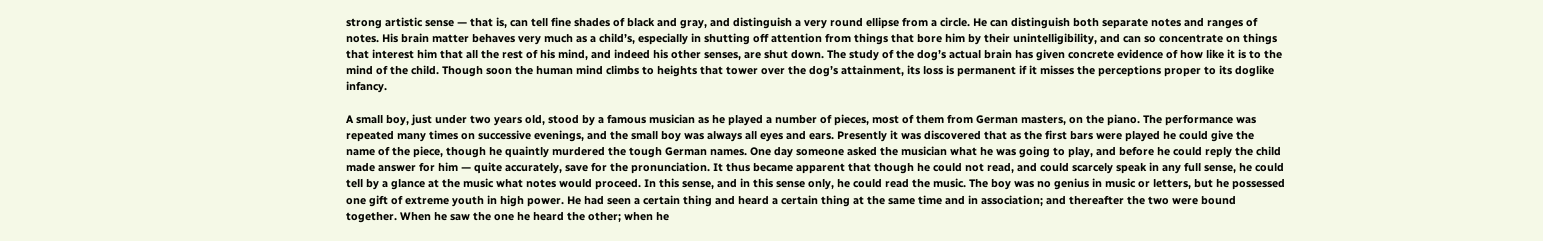strong artistic sense — that is, can tell fine shades of black and gray, and distinguish a very round ellipse from a circle. He can distinguish both separate notes and ranges of notes. His brain matter behaves very much as a child’s, especially in shutting off attention from things that bore him by their unintelligibility, and can so concentrate on things that interest him that all the rest of his mind, and indeed his other senses, are shut down. The study of the dog’s actual brain has given concrete evidence of how like it is to the mind of the child. Though soon the human mind climbs to heights that tower over the dog’s attainment, its loss is permanent if it misses the perceptions proper to its doglike infancy.

A small boy, just under two years old, stood by a famous musician as he played a number of pieces, most of them from German masters, on the piano. The performance was repeated many times on successive evenings, and the small boy was always all eyes and ears. Presently it was discovered that as the first bars were played he could give the name of the piece, though he quaintly murdered the tough German names. One day someone asked the musician what he was going to play, and before he could reply the child made answer for him — quite accurately, save for the pronunciation. It thus became apparent that though he could not read, and could scarcely speak in any full sense, he could tell by a glance at the music what notes would proceed. In this sense, and in this sense only, he could read the music. The boy was no genius in music or letters, but he possessed one gift of extreme youth in high power. He had seen a certain thing and heard a certain thing at the same time and in association; and thereafter the two were bound together. When he saw the one he heard the other; when he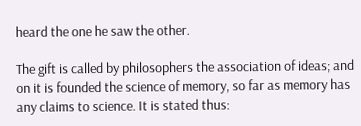heard the one he saw the other.

The gift is called by philosophers the association of ideas; and on it is founded the science of memory, so far as memory has any claims to science. It is stated thus: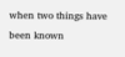when two things have been known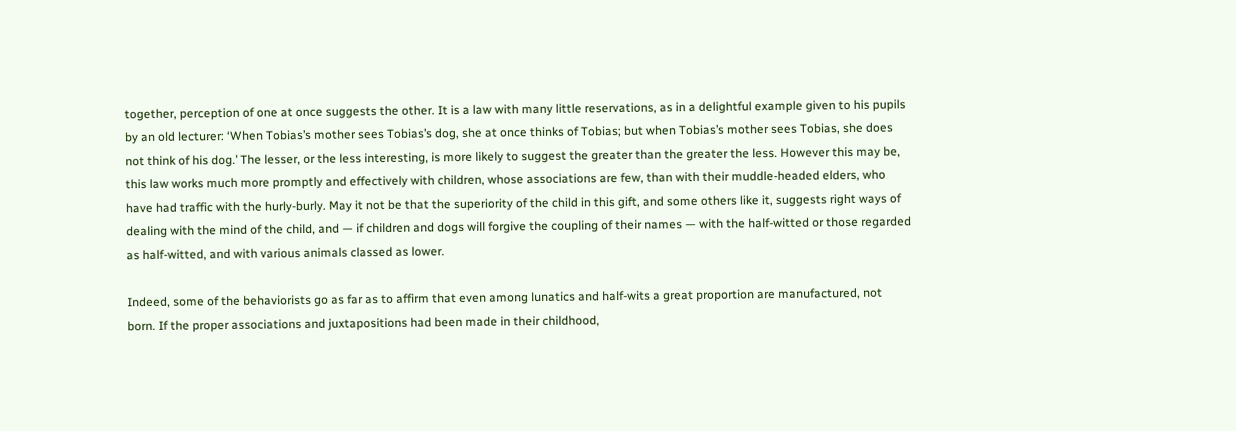together, perception of one at once suggests the other. It is a law with many little reservations, as in a delightful example given to his pupils by an old lecturer: ‘When Tobias’s mother sees Tobias’s dog, she at once thinks of Tobias; but when Tobias’s mother sees Tobias, she does not think of his dog.’ The lesser, or the less interesting, is more likely to suggest the greater than the greater the less. However this may be, this law works much more promptly and effectively with children, whose associations are few, than with their muddle-headed elders, who have had traffic with the hurly-burly. May it not be that the superiority of the child in this gift, and some others like it, suggests right ways of dealing with the mind of the child, and — if children and dogs will forgive the coupling of their names — with the half-witted or those regarded as half-witted, and with various animals classed as lower.

Indeed, some of the behaviorists go as far as to affirm that even among lunatics and half-wits a great proportion are manufactured, not born. If the proper associations and juxtapositions had been made in their childhood,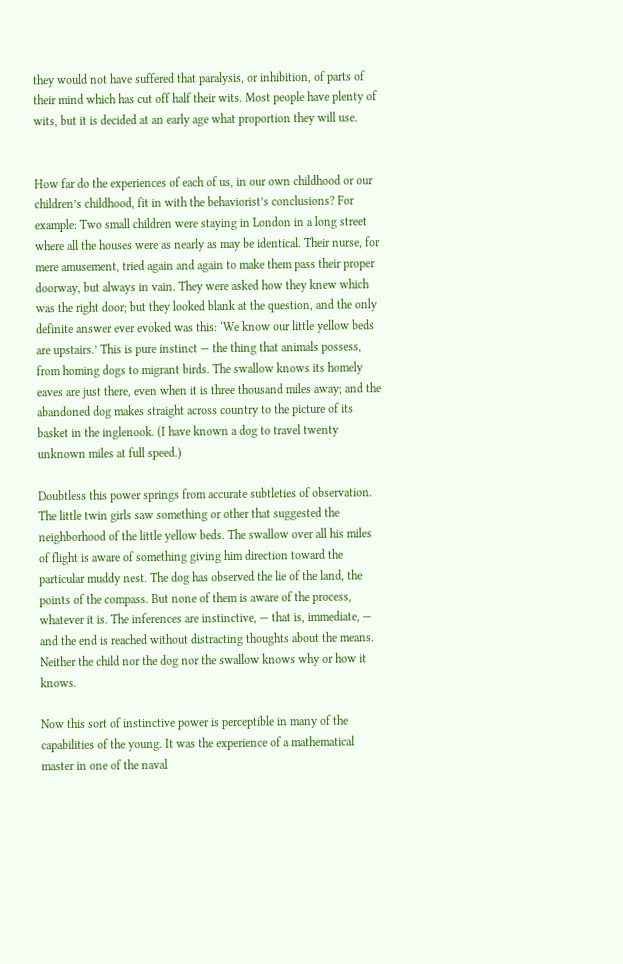they would not have suffered that paralysis, or inhibition, of parts of their mind which has cut off half their wits. Most people have plenty of wits, but it is decided at an early age what proportion they will use.


How far do the experiences of each of us, in our own childhood or our children’s childhood, fit in with the behaviorist’s conclusions? For example: Two small children were staying in London in a long street where all the houses were as nearly as may be identical. Their nurse, for mere amusement, tried again and again to make them pass their proper doorway, but always in vain. They were asked how they knew which was the right door; but they looked blank at the question, and the only definite answer ever evoked was this: ‘We know our little yellow beds are upstairs.’ This is pure instinct — the thing that animals possess, from homing dogs to migrant birds. The swallow knows its homely eaves are just there, even when it is three thousand miles away; and the abandoned dog makes straight across country to the picture of its basket in the inglenook. (I have known a dog to travel twenty unknown miles at full speed.)

Doubtless this power springs from accurate subtleties of observation. The little twin girls saw something or other that suggested the neighborhood of the little yellow beds. The swallow over all his miles of flight is aware of something giving him direction toward the particular muddy nest. The dog has observed the lie of the land, the points of the compass. But none of them is aware of the process, whatever it is. The inferences are instinctive, — that is, immediate, — and the end is reached without distracting thoughts about the means. Neither the child nor the dog nor the swallow knows why or how it knows.

Now this sort of instinctive power is perceptible in many of the capabilities of the young. It was the experience of a mathematical master in one of the naval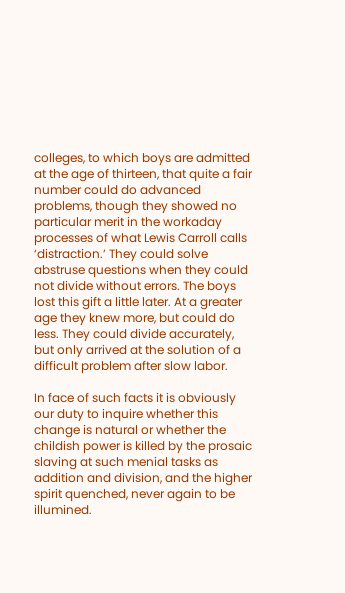colleges, to which boys are admitted at the age of thirteen, that quite a fair number could do advanced problems, though they showed no particular merit in the workaday processes of what Lewis Carroll calls ‘distraction.’ They could solve abstruse questions when they could not divide without errors. The boys lost this gift a little later. At a greater age they knew more, but could do less. They could divide accurately, but only arrived at the solution of a difficult problem after slow labor.

In face of such facts it is obviously our duty to inquire whether this change is natural or whether the childish power is killed by the prosaic slaving at such menial tasks as addition and division, and the higher spirit quenched, never again to be illumined.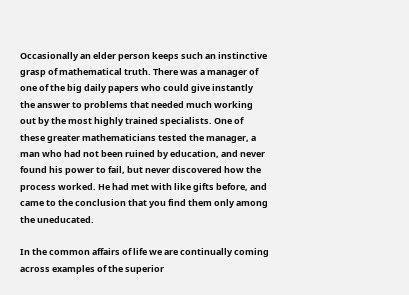Occasionally an elder person keeps such an instinctive grasp of mathematical truth. There was a manager of one of the big daily papers who could give instantly the answer to problems that needed much working out by the most highly trained specialists. One of these greater mathematicians tested the manager, a man who had not been ruined by education, and never found his power to fail, but never discovered how the process worked. He had met with like gifts before, and came to the conclusion that you find them only among the uneducated.

In the common affairs of life we are continually coming across examples of the superior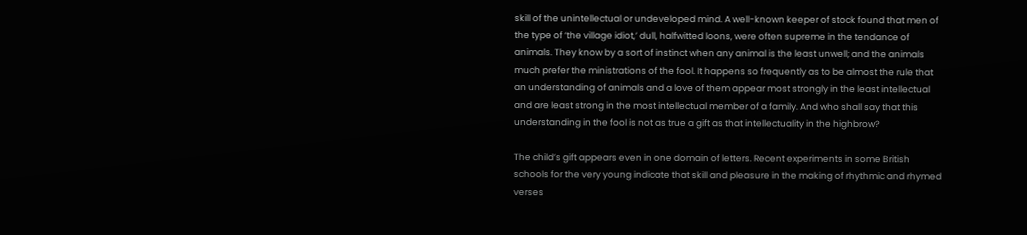skill of the unintellectual or undeveloped mind. A well-known keeper of stock found that men of the type of ‘the village idiot,’ dull, halfwitted loons, were often supreme in the tendance of animals. They know by a sort of instinct when any animal is the least unwell; and the animals much prefer the ministrations of the fool. It happens so frequently as to be almost the rule that an understanding of animals and a love of them appear most strongly in the least intellectual and are least strong in the most intellectual member of a family. And who shall say that this understanding in the fool is not as true a gift as that intellectuality in the highbrow?

The child’s gift appears even in one domain of letters. Recent experiments in some British schools for the very young indicate that skill and pleasure in the making of rhythmic and rhymed verses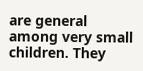are general among very small children. They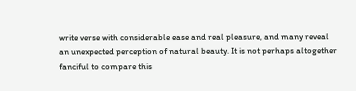write verse with considerable ease and real pleasure, and many reveal an unexpected perception of natural beauty. It is not perhaps altogether fanciful to compare this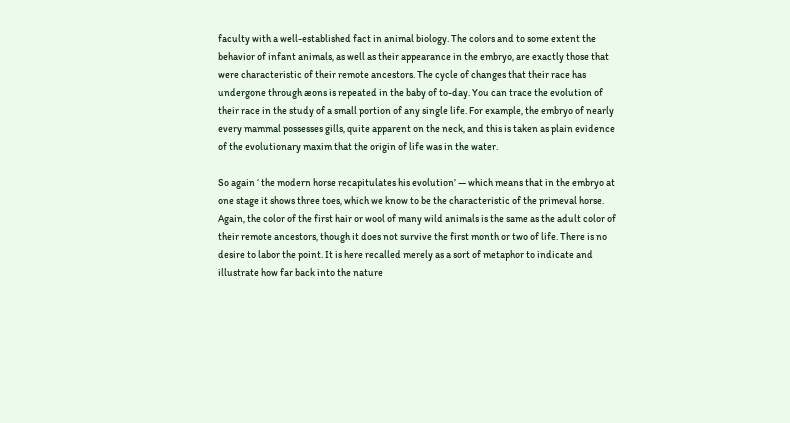faculty with a well-established fact in animal biology. The colors and to some extent the behavior of infant animals, as well as their appearance in the embryo, are exactly those that were characteristic of their remote ancestors. The cycle of changes that their race has undergone through æons is repeated in the baby of to-day. You can trace the evolution of their race in the study of a small portion of any single life. For example, the embryo of nearly every mammal possesses gills, quite apparent on the neck, and this is taken as plain evidence of the evolutionary maxim that the origin of life was in the water.

So again ‘ the modern horse recapitulates his evolution’ — which means that in the embryo at one stage it shows three toes, which we know to be the characteristic of the primeval horse. Again, the color of the first hair or wool of many wild animals is the same as the adult color of their remote ancestors, though it does not survive the first month or two of life. There is no desire to labor the point. It is here recalled merely as a sort of metaphor to indicate and illustrate how far back into the nature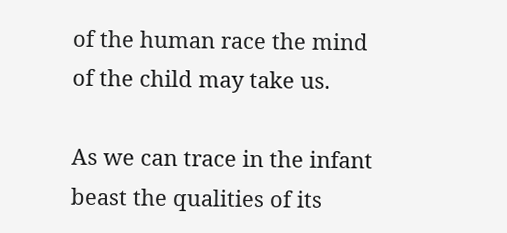of the human race the mind of the child may take us.

As we can trace in the infant beast the qualities of its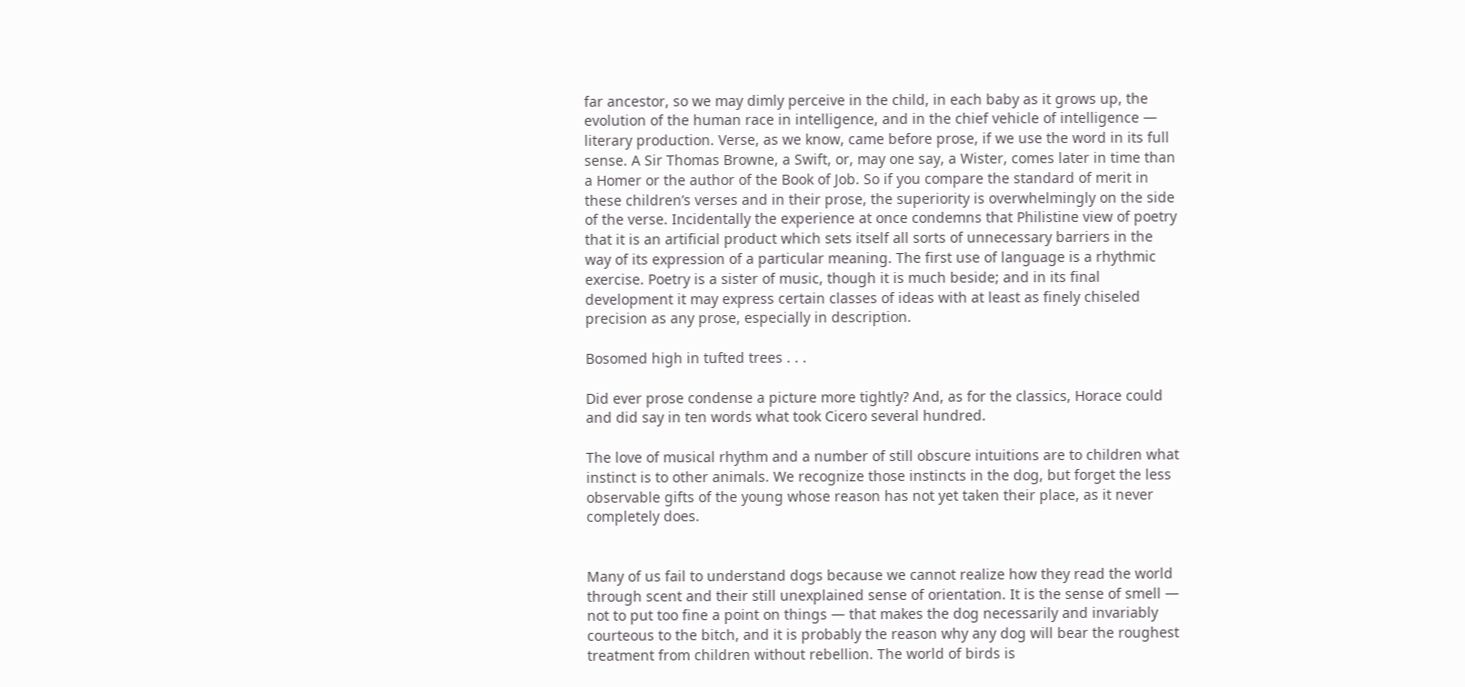far ancestor, so we may dimly perceive in the child, in each baby as it grows up, the evolution of the human race in intelligence, and in the chief vehicle of intelligence — literary production. Verse, as we know, came before prose, if we use the word in its full sense. A Sir Thomas Browne, a Swift, or, may one say, a Wister, comes later in time than a Homer or the author of the Book of Job. So if you compare the standard of merit in these children’s verses and in their prose, the superiority is overwhelmingly on the side of the verse. Incidentally the experience at once condemns that Philistine view of poetry that it is an artificial product which sets itself all sorts of unnecessary barriers in the way of its expression of a particular meaning. The first use of language is a rhythmic exercise. Poetry is a sister of music, though it is much beside; and in its final development it may express certain classes of ideas with at least as finely chiseled precision as any prose, especially in description.

Bosomed high in tufted trees . . .

Did ever prose condense a picture more tightly? And, as for the classics, Horace could and did say in ten words what took Cicero several hundred.

The love of musical rhythm and a number of still obscure intuitions are to children what instinct is to other animals. We recognize those instincts in the dog, but forget the less observable gifts of the young whose reason has not yet taken their place, as it never completely does.


Many of us fail to understand dogs because we cannot realize how they read the world through scent and their still unexplained sense of orientation. It is the sense of smell — not to put too fine a point on things — that makes the dog necessarily and invariably courteous to the bitch, and it is probably the reason why any dog will bear the roughest treatment from children without rebellion. The world of birds is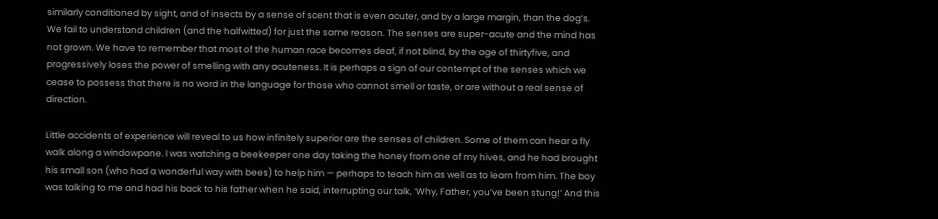similarly conditioned by sight, and of insects by a sense of scent that is even acuter, and by a large margin, than the dog’s. We fail to understand children (and the halfwitted) for just the same reason. The senses are super-acute and the mind has not grown. We have to remember that most of the human race becomes deaf, if not blind, by the age of thirtyfive, and progressively loses the power of smelling with any acuteness. It is perhaps a sign of our contempt of the senses which we cease to possess that there is no word in the language for those who cannot smell or taste, or are without a real sense of direction.

Little accidents of experience will reveal to us how infinitely superior are the senses of children. Some of them can hear a fly walk along a windowpane. I was watching a beekeeper one day taking the honey from one of my hives, and he had brought his small son (who had a wonderful way with bees) to help him — perhaps to teach him as well as to learn from him. The boy was talking to me and had his back to his father when he said, interrupting our talk, ‘Why, Father, you’ve been stung!’ And this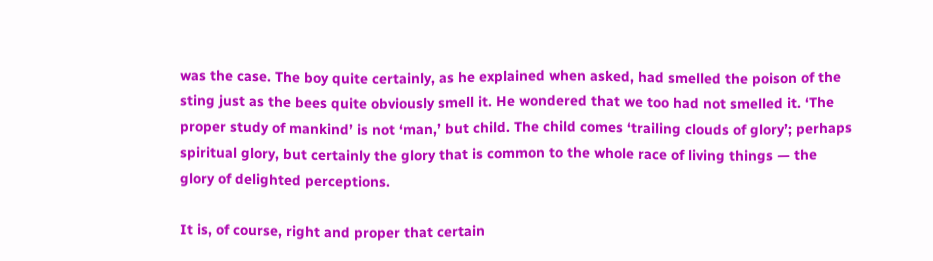was the case. The boy quite certainly, as he explained when asked, had smelled the poison of the sting just as the bees quite obviously smell it. He wondered that we too had not smelled it. ‘The proper study of mankind’ is not ‘man,’ but child. The child comes ‘trailing clouds of glory’; perhaps spiritual glory, but certainly the glory that is common to the whole race of living things — the glory of delighted perceptions.

It is, of course, right and proper that certain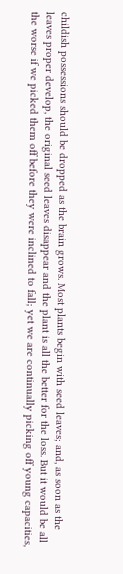childish possessions should be dropped as the brain grows. Most plants begin with seed leaves; and, as soon as the leaves proper develop, the original seed leaves disappear and the plant is all the better for the loss. But it would be all the worse if we picked them off before they were inclined to fall; yet we are continually picking off young capacities,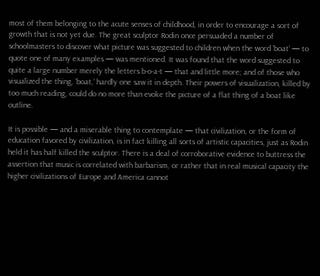most of them belonging to the acute senses of childhood, in order to encourage a sort of growth that is not yet due. The great sculptor Rodin once persuaded a number of schoolmasters to discover what picture was suggested to children when the word ‘boat’ — to quote one of many examples — was mentioned. It was found that the word suggested to quite a large number merely the letters b-o-a-t — that and little more; and of those who visualized the thing, ‘boat,’ hardly one saw it in depth. Their powers of visualization, killed by too much reading, could do no more than evoke the picture of a flat thing of a boat like outline.

It is possible — and a miserable thing to contemplate — that civilization, or the form of education favored by civilization, is in fact killing all sorts of artistic capacities, just as Rodin held it has half killed the sculptor. There is a deal of corroborative evidence to buttress the assertion that music is correlated with barbarism, or rather that in real musical capacity the higher civilizations of Europe and America cannot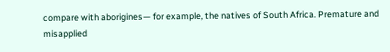compare with aborigines— for example, the natives of South Africa. Premature and misapplied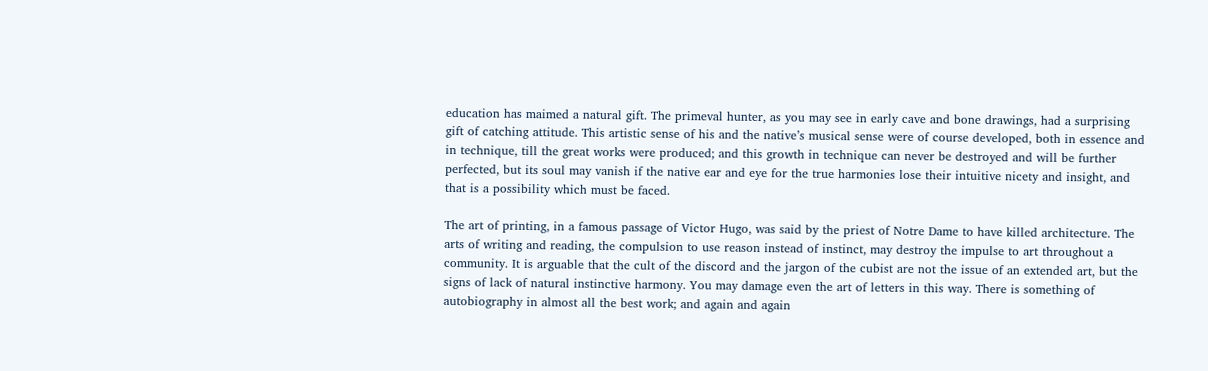education has maimed a natural gift. The primeval hunter, as you may see in early cave and bone drawings, had a surprising gift of catching attitude. This artistic sense of his and the native’s musical sense were of course developed, both in essence and in technique, till the great works were produced; and this growth in technique can never be destroyed and will be further perfected, but its soul may vanish if the native ear and eye for the true harmonies lose their intuitive nicety and insight, and that is a possibility which must be faced.

The art of printing, in a famous passage of Victor Hugo, was said by the priest of Notre Dame to have killed architecture. The arts of writing and reading, the compulsion to use reason instead of instinct, may destroy the impulse to art throughout a community. It is arguable that the cult of the discord and the jargon of the cubist are not the issue of an extended art, but the signs of lack of natural instinctive harmony. You may damage even the art of letters in this way. There is something of autobiography in almost all the best work; and again and again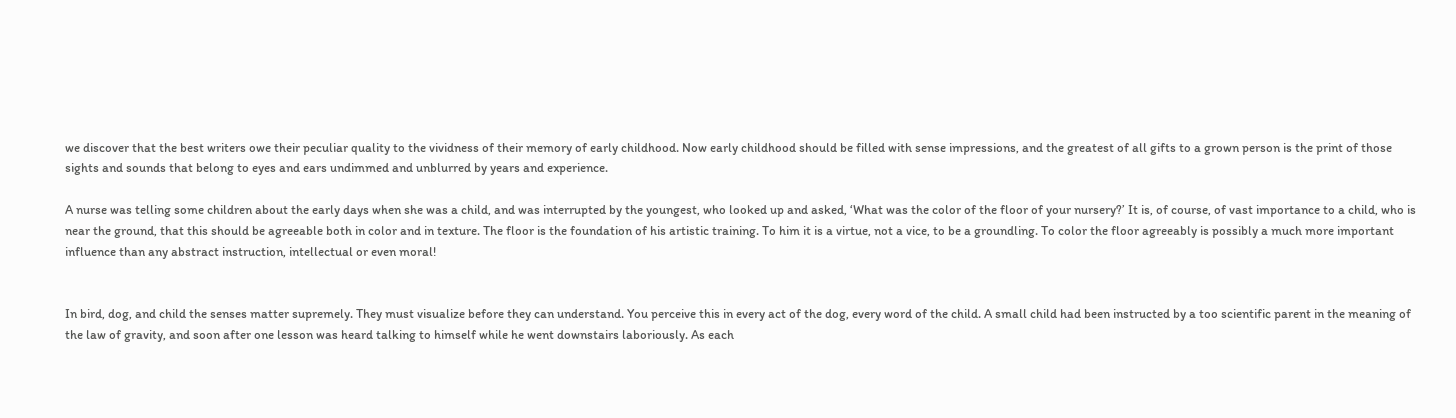we discover that the best writers owe their peculiar quality to the vividness of their memory of early childhood. Now early childhood should be filled with sense impressions, and the greatest of all gifts to a grown person is the print of those sights and sounds that belong to eyes and ears undimmed and unblurred by years and experience.

A nurse was telling some children about the early days when she was a child, and was interrupted by the youngest, who looked up and asked, ‘What was the color of the floor of your nursery?’ It is, of course, of vast importance to a child, who is near the ground, that this should be agreeable both in color and in texture. The floor is the foundation of his artistic training. To him it is a virtue, not a vice, to be a groundling. To color the floor agreeably is possibly a much more important influence than any abstract instruction, intellectual or even moral!


In bird, dog, and child the senses matter supremely. They must visualize before they can understand. You perceive this in every act of the dog, every word of the child. A small child had been instructed by a too scientific parent in the meaning of the law of gravity, and soon after one lesson was heard talking to himself while he went downstairs laboriously. As each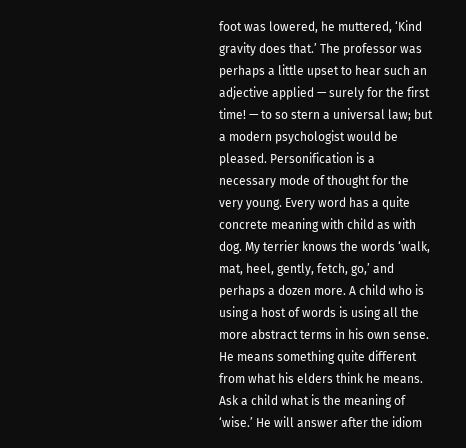foot was lowered, he muttered, ‘Kind gravity does that.’ The professor was perhaps a little upset to hear such an adjective applied — surely for the first time! — to so stern a universal law; but a modern psychologist would be pleased. Personification is a necessary mode of thought for the very young. Every word has a quite concrete meaning with child as with dog. My terrier knows the words ‘walk, mat, heel, gently, fetch, go,’ and perhaps a dozen more. A child who is using a host of words is using all the more abstract terms in his own sense. He means something quite different from what his elders think he means. Ask a child what is the meaning of ‘wise.’ He will answer after the idiom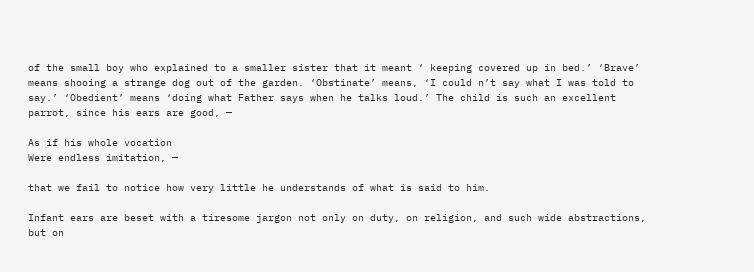of the small boy who explained to a smaller sister that it meant ‘ keeping covered up in bed.’ ‘Brave’ means shooing a strange dog out of the garden. ‘Obstinate’ means, ‘I could n’t say what I was told to say.’ ‘Obedient’ means ‘doing what Father says when he talks loud.’ The child is such an excellent parrot, since his ears are good, —

As if his whole vocation
Were endless imitation, —

that we fail to notice how very little he understands of what is said to him.

Infant ears are beset with a tiresome jargon not only on duty, on religion, and such wide abstractions, but on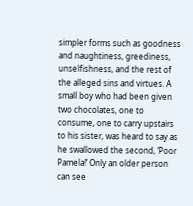simpler forms such as goodness and naughtiness, greediness, unselfishness, and the rest of the alleged sins and virtues. A small boy who had been given two chocolates, one to consume, one to carry upstairs to his sister, was heard to say as he swallowed the second, ‘Poor Pamela!’ Only an older person can see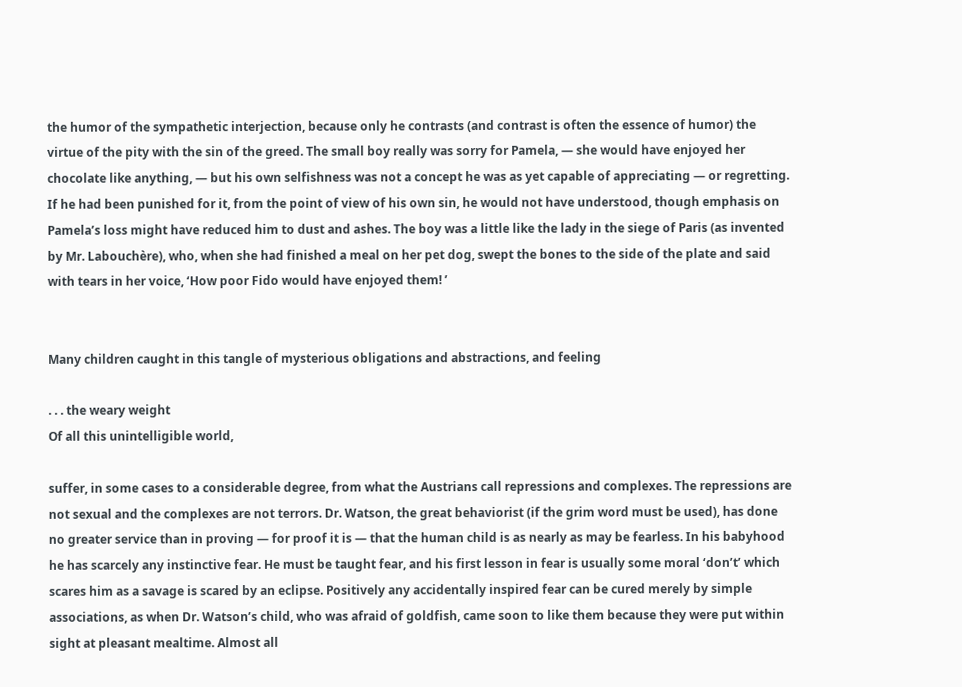the humor of the sympathetic interjection, because only he contrasts (and contrast is often the essence of humor) the virtue of the pity with the sin of the greed. The small boy really was sorry for Pamela, — she would have enjoyed her chocolate like anything, — but his own selfishness was not a concept he was as yet capable of appreciating — or regretting. If he had been punished for it, from the point of view of his own sin, he would not have understood, though emphasis on Pamela’s loss might have reduced him to dust and ashes. The boy was a little like the lady in the siege of Paris (as invented by Mr. Labouchère), who, when she had finished a meal on her pet dog, swept the bones to the side of the plate and said with tears in her voice, ‘How poor Fido would have enjoyed them! ’


Many children caught in this tangle of mysterious obligations and abstractions, and feeling

. . . the weary weight
Of all this unintelligible world,

suffer, in some cases to a considerable degree, from what the Austrians call repressions and complexes. The repressions are not sexual and the complexes are not terrors. Dr. Watson, the great behaviorist (if the grim word must be used), has done no greater service than in proving — for proof it is — that the human child is as nearly as may be fearless. In his babyhood he has scarcely any instinctive fear. He must be taught fear, and his first lesson in fear is usually some moral ‘don’t’ which scares him as a savage is scared by an eclipse. Positively any accidentally inspired fear can be cured merely by simple associations, as when Dr. Watson’s child, who was afraid of goldfish, came soon to like them because they were put within sight at pleasant mealtime. Almost all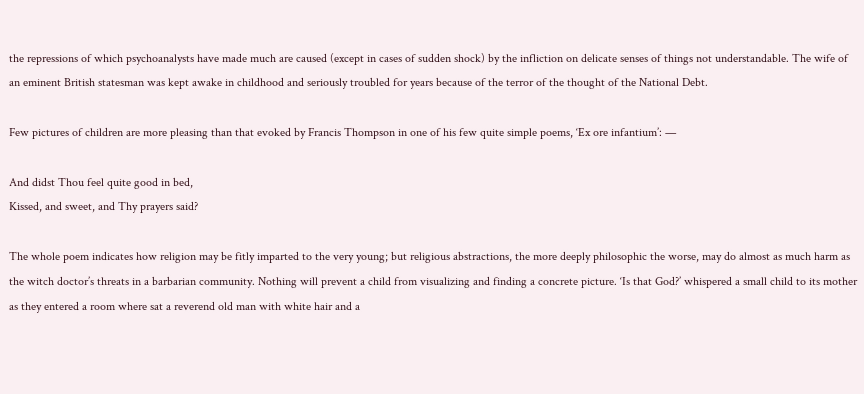the repressions of which psychoanalysts have made much are caused (except in cases of sudden shock) by the infliction on delicate senses of things not understandable. The wife of an eminent British statesman was kept awake in childhood and seriously troubled for years because of the terror of the thought of the National Debt.

Few pictures of children are more pleasing than that evoked by Francis Thompson in one of his few quite simple poems, ‘Ex ore infantium’: —

And didst Thou feel quite good in bed,
Kissed, and sweet, and Thy prayers said?

The whole poem indicates how religion may be fitly imparted to the very young; but religious abstractions, the more deeply philosophic the worse, may do almost as much harm as the witch doctor’s threats in a barbarian community. Nothing will prevent a child from visualizing and finding a concrete picture. ‘Is that God?’ whispered a small child to its mother as they entered a room where sat a reverend old man with white hair and a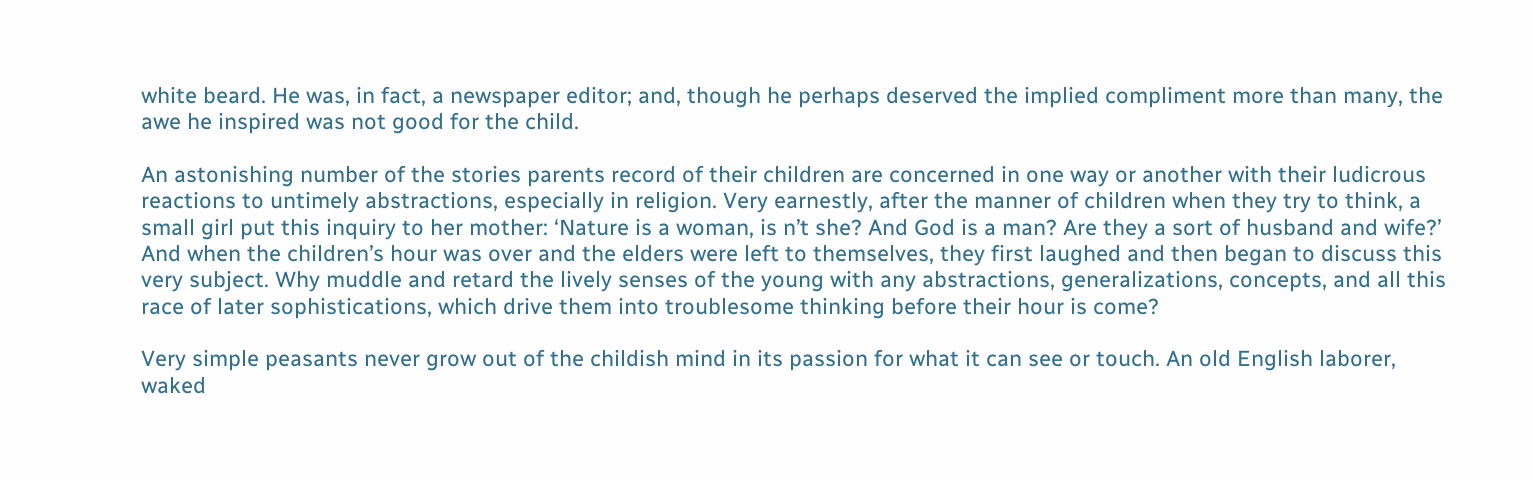white beard. He was, in fact, a newspaper editor; and, though he perhaps deserved the implied compliment more than many, the awe he inspired was not good for the child.

An astonishing number of the stories parents record of their children are concerned in one way or another with their ludicrous reactions to untimely abstractions, especially in religion. Very earnestly, after the manner of children when they try to think, a small girl put this inquiry to her mother: ‘Nature is a woman, is n’t she? And God is a man? Are they a sort of husband and wife?’ And when the children’s hour was over and the elders were left to themselves, they first laughed and then began to discuss this very subject. Why muddle and retard the lively senses of the young with any abstractions, generalizations, concepts, and all this race of later sophistications, which drive them into troublesome thinking before their hour is come?

Very simple peasants never grow out of the childish mind in its passion for what it can see or touch. An old English laborer, waked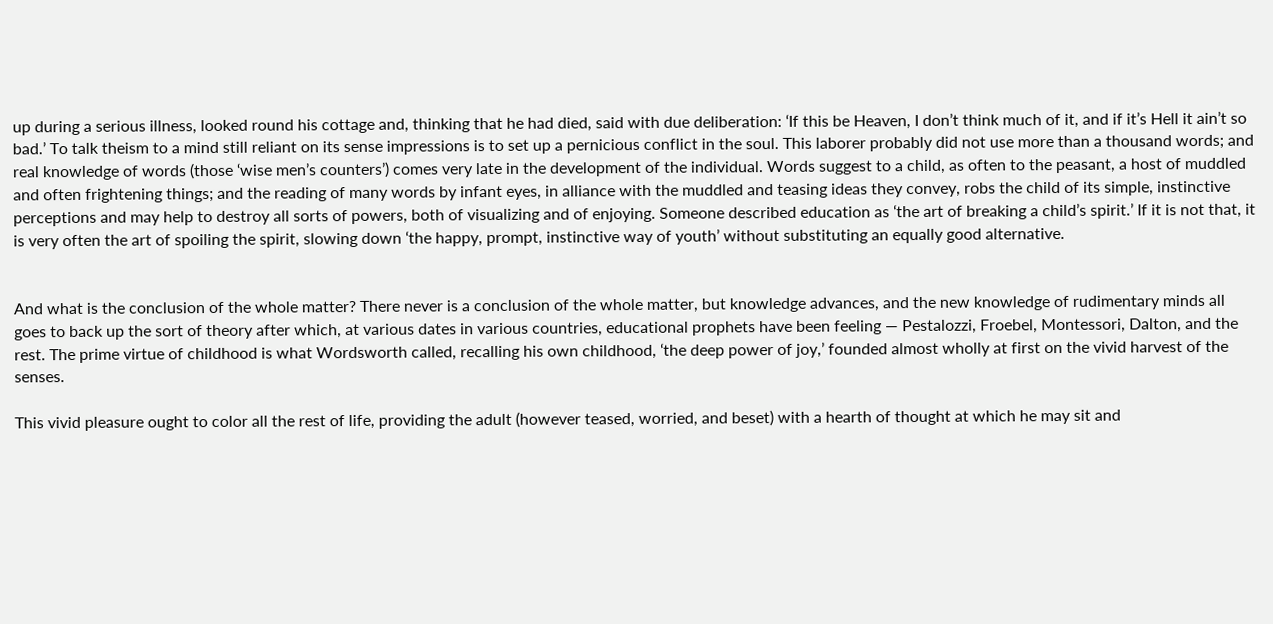up during a serious illness, looked round his cottage and, thinking that he had died, said with due deliberation: ‘If this be Heaven, I don’t think much of it, and if it’s Hell it ain’t so bad.’ To talk theism to a mind still reliant on its sense impressions is to set up a pernicious conflict in the soul. This laborer probably did not use more than a thousand words; and real knowledge of words (those ‘wise men’s counters’) comes very late in the development of the individual. Words suggest to a child, as often to the peasant, a host of muddled and often frightening things; and the reading of many words by infant eyes, in alliance with the muddled and teasing ideas they convey, robs the child of its simple, instinctive perceptions and may help to destroy all sorts of powers, both of visualizing and of enjoying. Someone described education as ‘the art of breaking a child’s spirit.’ If it is not that, it is very often the art of spoiling the spirit, slowing down ‘the happy, prompt, instinctive way of youth’ without substituting an equally good alternative.


And what is the conclusion of the whole matter? There never is a conclusion of the whole matter, but knowledge advances, and the new knowledge of rudimentary minds all goes to back up the sort of theory after which, at various dates in various countries, educational prophets have been feeling — Pestalozzi, Froebel, Montessori, Dalton, and the rest. The prime virtue of childhood is what Wordsworth called, recalling his own childhood, ‘the deep power of joy,’ founded almost wholly at first on the vivid harvest of the senses.

This vivid pleasure ought to color all the rest of life, providing the adult (however teased, worried, and beset) with a hearth of thought at which he may sit and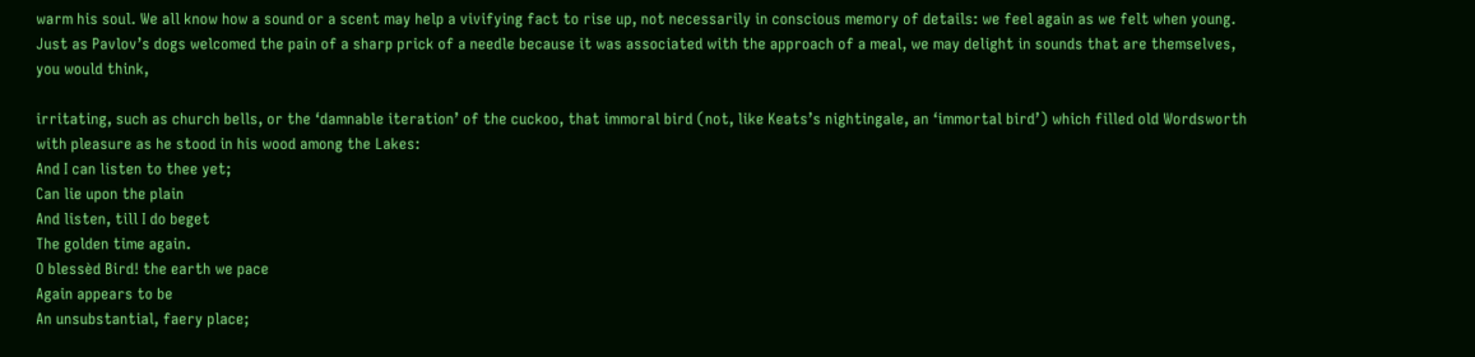warm his soul. We all know how a sound or a scent may help a vivifying fact to rise up, not necessarily in conscious memory of details: we feel again as we felt when young. Just as Pavlov’s dogs welcomed the pain of a sharp prick of a needle because it was associated with the approach of a meal, we may delight in sounds that are themselves, you would think,

irritating, such as church bells, or the ‘damnable iteration’ of the cuckoo, that immoral bird (not, like Keats’s nightingale, an ‘immortal bird’) which filled old Wordsworth with pleasure as he stood in his wood among the Lakes:
And I can listen to thee yet;
Can lie upon the plain
And listen, till I do beget
The golden time again.
O blessèd Bird! the earth we pace
Again appears to be
An unsubstantial, faery place;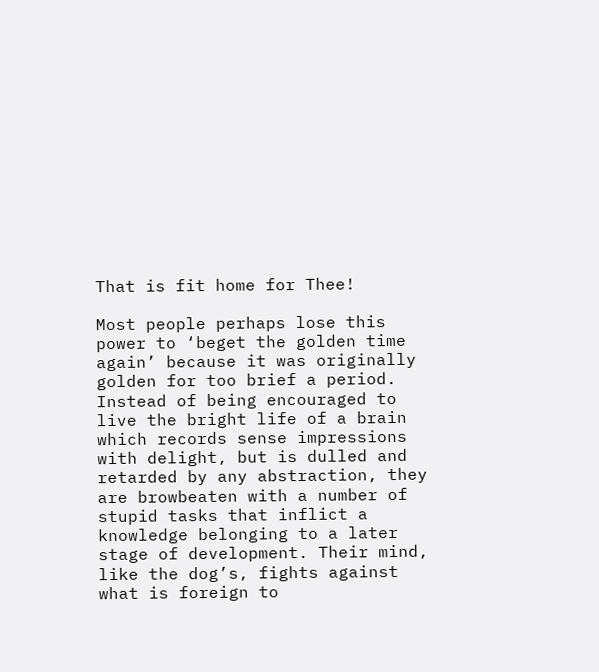That is fit home for Thee!

Most people perhaps lose this power to ‘beget the golden time again’ because it was originally golden for too brief a period. Instead of being encouraged to live the bright life of a brain which records sense impressions with delight, but is dulled and retarded by any abstraction, they are browbeaten with a number of stupid tasks that inflict a knowledge belonging to a later stage of development. Their mind, like the dog’s, fights against what is foreign to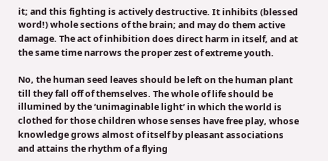it; and this fighting is actively destructive. It inhibits (blessed word!) whole sections of the brain; and may do them active damage. The act of inhibition does direct harm in itself, and at the same time narrows the proper zest of extreme youth.

No, the human seed leaves should be left on the human plant till they fall off of themselves. The whole of life should be illumined by the ‘unimaginable light’ in which the world is clothed for those children whose senses have free play, whose knowledge grows almost of itself by pleasant associations and attains the rhythm of a flying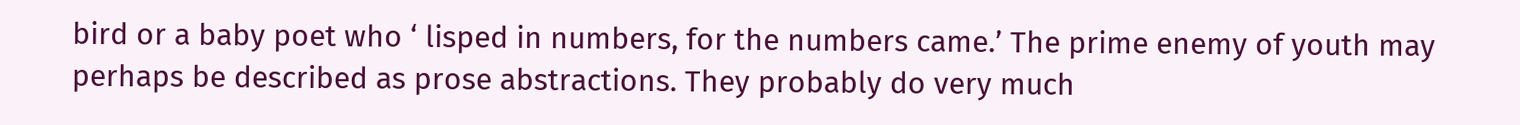bird or a baby poet who ‘ lisped in numbers, for the numbers came.’ The prime enemy of youth may perhaps be described as prose abstractions. They probably do very much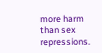more harm than sex repressions.